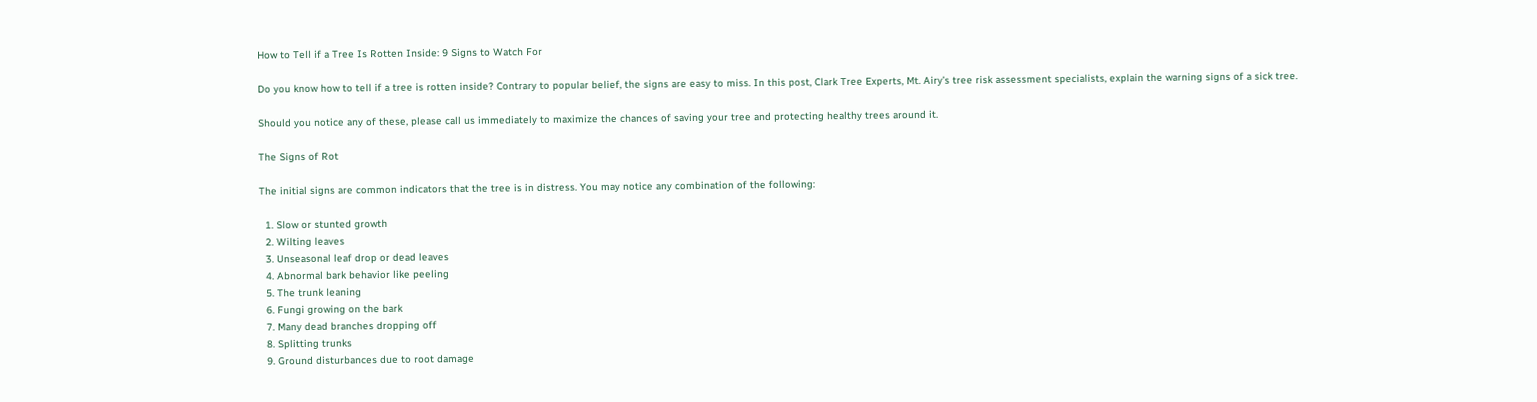How to Tell if a Tree Is Rotten Inside: 9 Signs to Watch For

Do you know how to tell if a tree is rotten inside? Contrary to popular belief, the signs are easy to miss. In this post, Clark Tree Experts, Mt. Airy’s tree risk assessment specialists, explain the warning signs of a sick tree.

Should you notice any of these, please call us immediately to maximize the chances of saving your tree and protecting healthy trees around it.

The Signs of Rot

The initial signs are common indicators that the tree is in distress. You may notice any combination of the following:

  1. Slow or stunted growth
  2. Wilting leaves
  3. Unseasonal leaf drop or dead leaves
  4. Abnormal bark behavior like peeling
  5. The trunk leaning
  6. Fungi growing on the bark
  7. Many dead branches dropping off
  8. Splitting trunks
  9. Ground disturbances due to root damage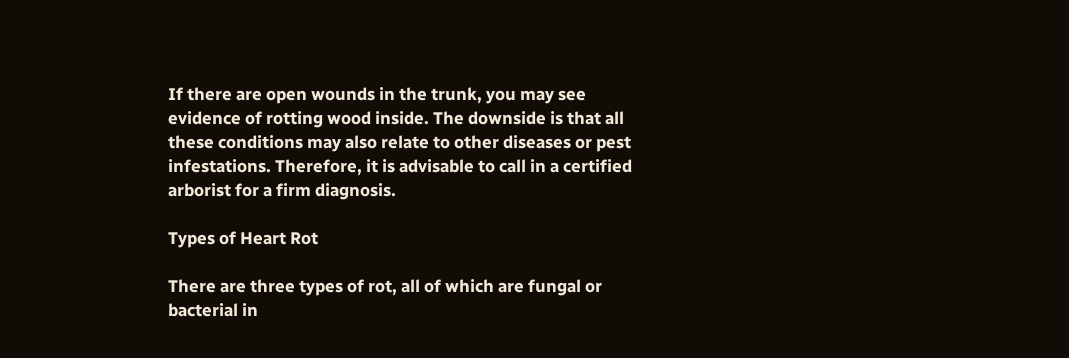If there are open wounds in the trunk, you may see evidence of rotting wood inside. The downside is that all these conditions may also relate to other diseases or pest infestations. Therefore, it is advisable to call in a certified arborist for a firm diagnosis.

Types of Heart Rot

There are three types of rot, all of which are fungal or bacterial in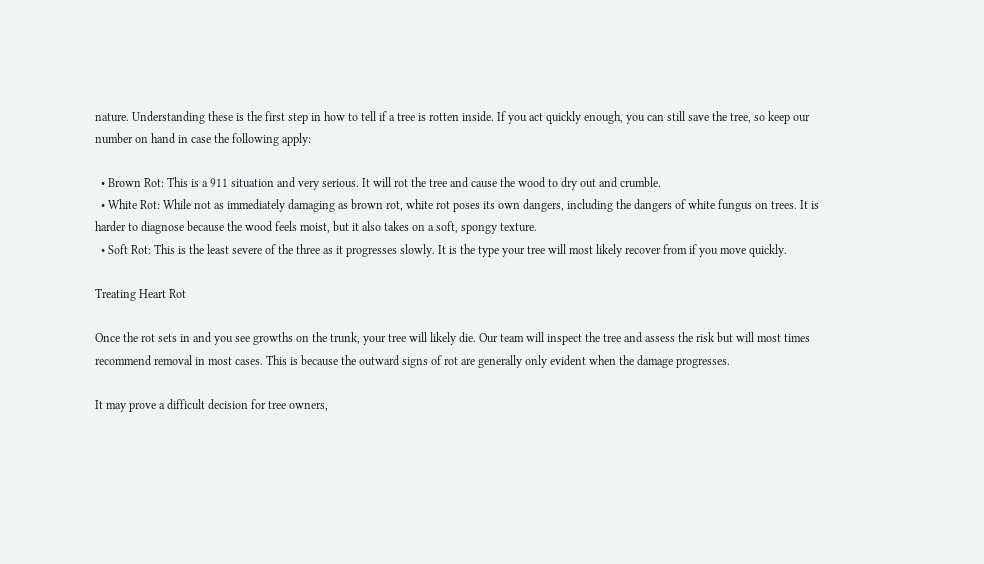nature. Understanding these is the first step in how to tell if a tree is rotten inside. If you act quickly enough, you can still save the tree, so keep our number on hand in case the following apply:

  • Brown Rot: This is a 911 situation and very serious. It will rot the tree and cause the wood to dry out and crumble.
  • White Rot: While not as immediately damaging as brown rot, white rot poses its own dangers, including the dangers of white fungus on trees. It is harder to diagnose because the wood feels moist, but it also takes on a soft, spongy texture.
  • Soft Rot: This is the least severe of the three as it progresses slowly. It is the type your tree will most likely recover from if you move quickly.

Treating Heart Rot

Once the rot sets in and you see growths on the trunk, your tree will likely die. Our team will inspect the tree and assess the risk but will most times recommend removal in most cases. This is because the outward signs of rot are generally only evident when the damage progresses.

It may prove a difficult decision for tree owners,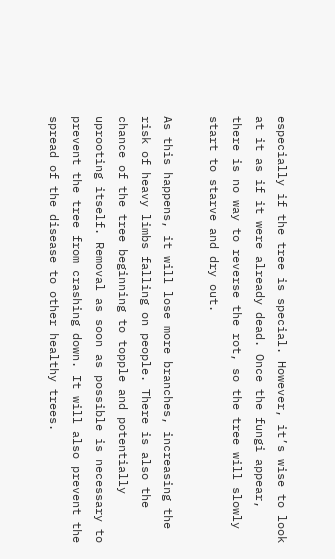especially if the tree is special. However, it’s wise to look at it as if it were already dead. Once the fungi appear, there is no way to reverse the rot, so the tree will slowly start to starve and dry out.

As this happens, it will lose more branches, increasing the risk of heavy limbs falling on people. There is also the chance of the tree beginning to topple and potentially uprooting itself. Removal as soon as possible is necessary to prevent the tree from crashing down. It will also prevent the spread of the disease to other healthy trees.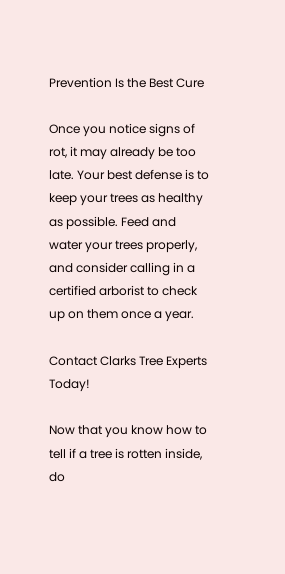Prevention Is the Best Cure

Once you notice signs of rot, it may already be too late. Your best defense is to keep your trees as healthy as possible. Feed and water your trees properly, and consider calling in a certified arborist to check up on them once a year.

Contact Clarks Tree Experts Today!

Now that you know how to tell if a tree is rotten inside, do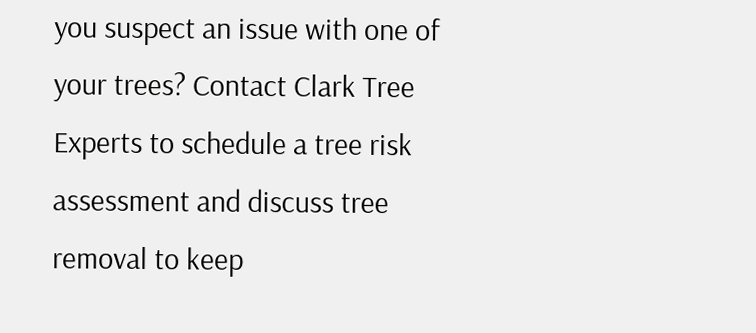you suspect an issue with one of your trees? Contact Clark Tree Experts to schedule a tree risk assessment and discuss tree removal to keep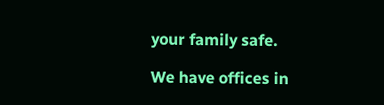your family safe.

We have offices in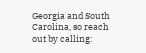Georgia and South Carolina, so reach out by calling: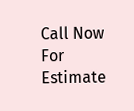Call Now For Estimate